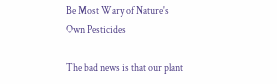Be Most Wary of Nature's Own Pesticides

The bad news is that our plant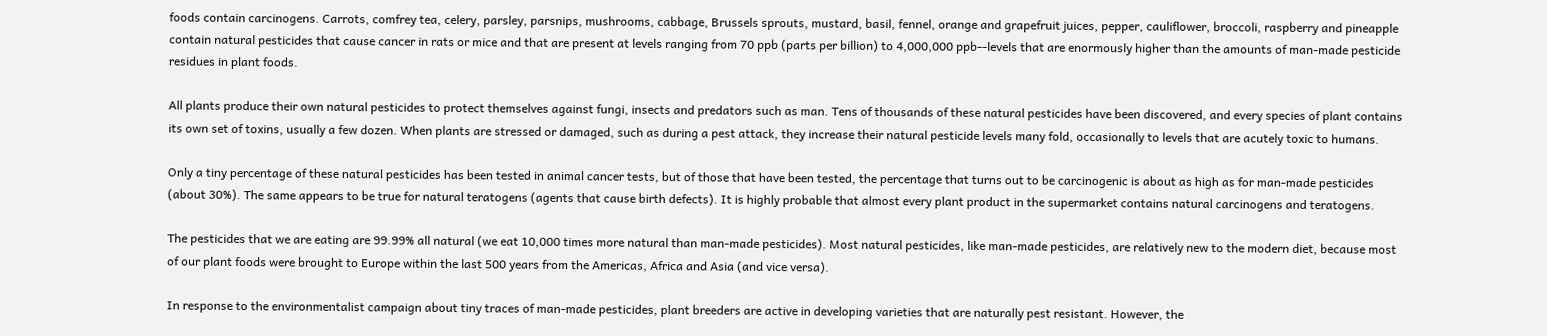foods contain carcinogens. Carrots, comfrey tea, celery, parsley, parsnips, mushrooms, cabbage, Brussels sprouts, mustard, basil, fennel, orange and grapefruit juices, pepper, cauliflower, broccoli, raspberry and pineapple contain natural pesticides that cause cancer in rats or mice and that are present at levels ranging from 70 ppb (parts per billion) to 4,000,000 ppb--levels that are enormously higher than the amounts of man-made pesticide residues in plant foods.

All plants produce their own natural pesticides to protect themselves against fungi, insects and predators such as man. Tens of thousands of these natural pesticides have been discovered, and every species of plant contains its own set of toxins, usually a few dozen. When plants are stressed or damaged, such as during a pest attack, they increase their natural pesticide levels many fold, occasionally to levels that are acutely toxic to humans.

Only a tiny percentage of these natural pesticides has been tested in animal cancer tests, but of those that have been tested, the percentage that turns out to be carcinogenic is about as high as for man-made pesticides (about 30%). The same appears to be true for natural teratogens (agents that cause birth defects). It is highly probable that almost every plant product in the supermarket contains natural carcinogens and teratogens.

The pesticides that we are eating are 99.99% all natural (we eat 10,000 times more natural than man-made pesticides). Most natural pesticides, like man-made pesticides, are relatively new to the modern diet, because most of our plant foods were brought to Europe within the last 500 years from the Americas, Africa and Asia (and vice versa).

In response to the environmentalist campaign about tiny traces of man-made pesticides, plant breeders are active in developing varieties that are naturally pest resistant. However, the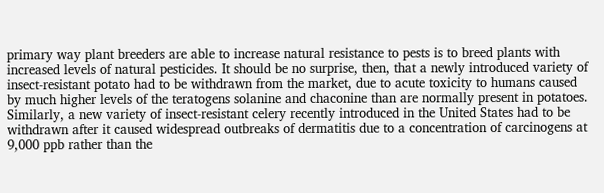primary way plant breeders are able to increase natural resistance to pests is to breed plants with increased levels of natural pesticides. It should be no surprise, then, that a newly introduced variety of insect-resistant potato had to be withdrawn from the market, due to acute toxicity to humans caused by much higher levels of the teratogens solanine and chaconine than are normally present in potatoes. Similarly, a new variety of insect-resistant celery recently introduced in the United States had to be withdrawn after it caused widespread outbreaks of dermatitis due to a concentration of carcinogens at 9,000 ppb rather than the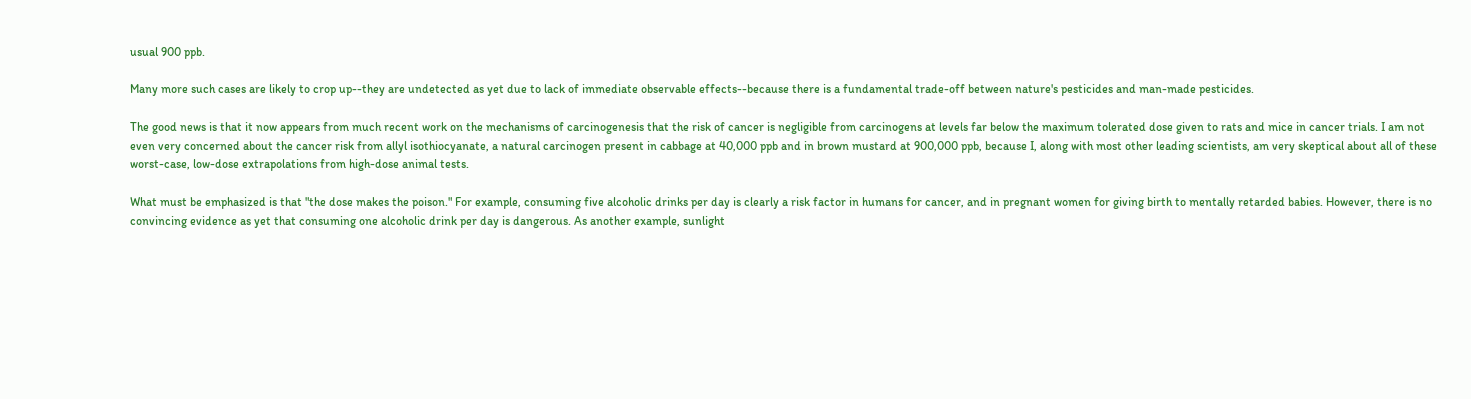usual 900 ppb.

Many more such cases are likely to crop up--they are undetected as yet due to lack of immediate observable effects--because there is a fundamental trade-off between nature's pesticides and man-made pesticides.

The good news is that it now appears from much recent work on the mechanisms of carcinogenesis that the risk of cancer is negligible from carcinogens at levels far below the maximum tolerated dose given to rats and mice in cancer trials. I am not even very concerned about the cancer risk from allyl isothiocyanate, a natural carcinogen present in cabbage at 40,000 ppb and in brown mustard at 900,000 ppb, because I, along with most other leading scientists, am very skeptical about all of these worst-case, low-dose extrapolations from high-dose animal tests.

What must be emphasized is that "the dose makes the poison." For example, consuming five alcoholic drinks per day is clearly a risk factor in humans for cancer, and in pregnant women for giving birth to mentally retarded babies. However, there is no convincing evidence as yet that consuming one alcoholic drink per day is dangerous. As another example, sunlight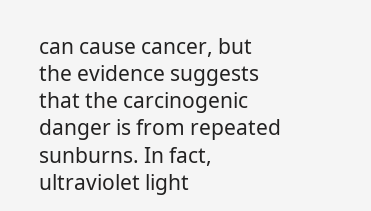can cause cancer, but the evidence suggests that the carcinogenic danger is from repeated sunburns. In fact, ultraviolet light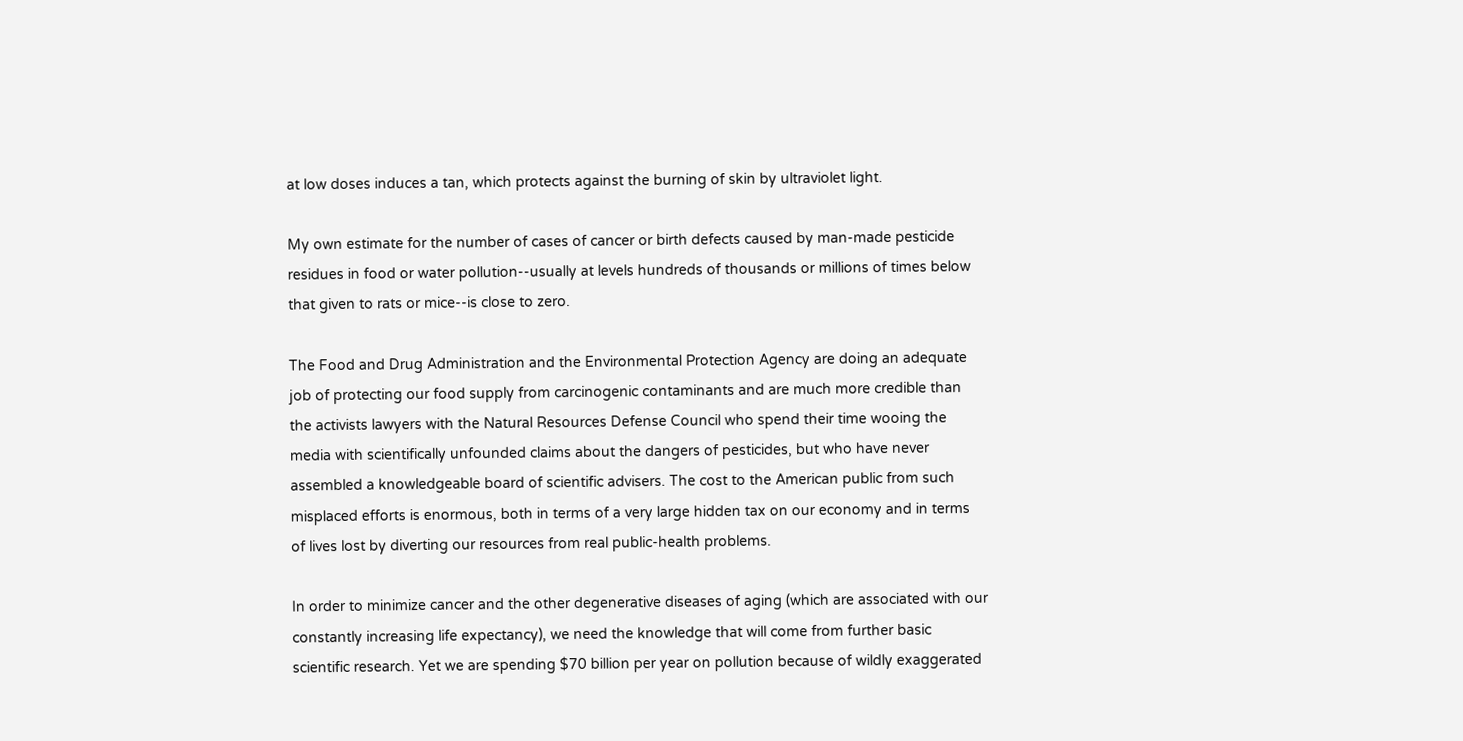at low doses induces a tan, which protects against the burning of skin by ultraviolet light.

My own estimate for the number of cases of cancer or birth defects caused by man-made pesticide residues in food or water pollution--usually at levels hundreds of thousands or millions of times below that given to rats or mice--is close to zero.

The Food and Drug Administration and the Environmental Protection Agency are doing an adequate job of protecting our food supply from carcinogenic contaminants and are much more credible than the activists lawyers with the Natural Resources Defense Council who spend their time wooing the media with scientifically unfounded claims about the dangers of pesticides, but who have never assembled a knowledgeable board of scientific advisers. The cost to the American public from such misplaced efforts is enormous, both in terms of a very large hidden tax on our economy and in terms of lives lost by diverting our resources from real public-health problems.

In order to minimize cancer and the other degenerative diseases of aging (which are associated with our constantly increasing life expectancy), we need the knowledge that will come from further basic scientific research. Yet we are spending $70 billion per year on pollution because of wildly exaggerated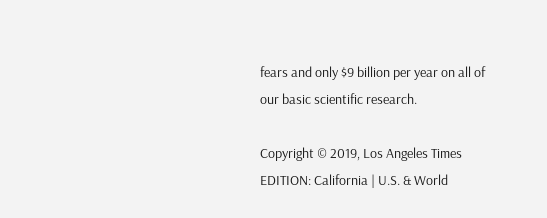fears and only $9 billion per year on all of our basic scientific research.

Copyright © 2019, Los Angeles Times
EDITION: California | U.S. & World